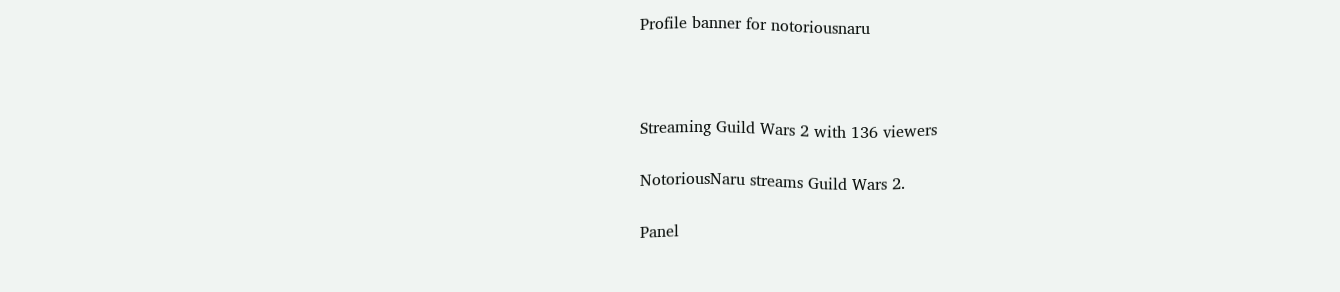Profile banner for notoriousnaru



Streaming Guild Wars 2 with 136 viewers

NotoriousNaru streams Guild Wars 2.

Panel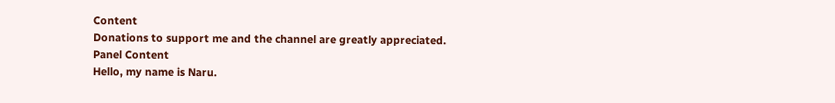Content
Donations to support me and the channel are greatly appreciated.
Panel Content
Hello, my name is Naru.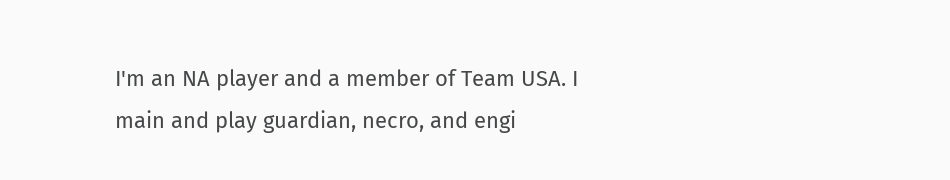I'm an NA player and a member of Team USA. I main and play guardian, necro, and engi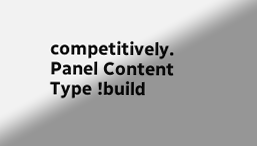competitively.
Panel Content
Type !build